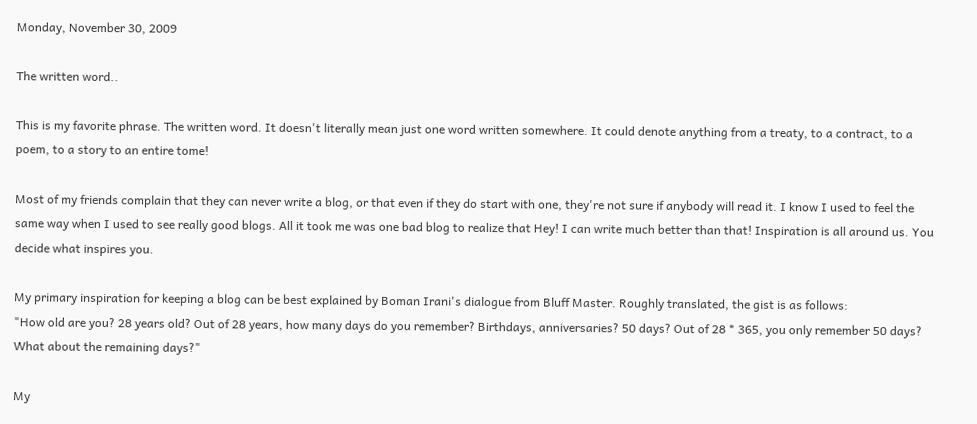Monday, November 30, 2009

The written word..

This is my favorite phrase. The written word. It doesn't literally mean just one word written somewhere. It could denote anything from a treaty, to a contract, to a poem, to a story to an entire tome!

Most of my friends complain that they can never write a blog, or that even if they do start with one, they're not sure if anybody will read it. I know I used to feel the same way when I used to see really good blogs. All it took me was one bad blog to realize that Hey! I can write much better than that! Inspiration is all around us. You decide what inspires you.

My primary inspiration for keeping a blog can be best explained by Boman Irani's dialogue from Bluff Master. Roughly translated, the gist is as follows:
"How old are you? 28 years old? Out of 28 years, how many days do you remember? Birthdays, anniversaries? 50 days? Out of 28 * 365, you only remember 50 days? What about the remaining days?"

My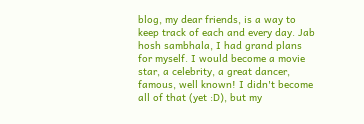blog, my dear friends, is a way to keep track of each and every day. Jab hosh sambhala, I had grand plans for myself. I would become a movie star, a celebrity, a great dancer, famous, well known! I didn't become all of that (yet :D), but my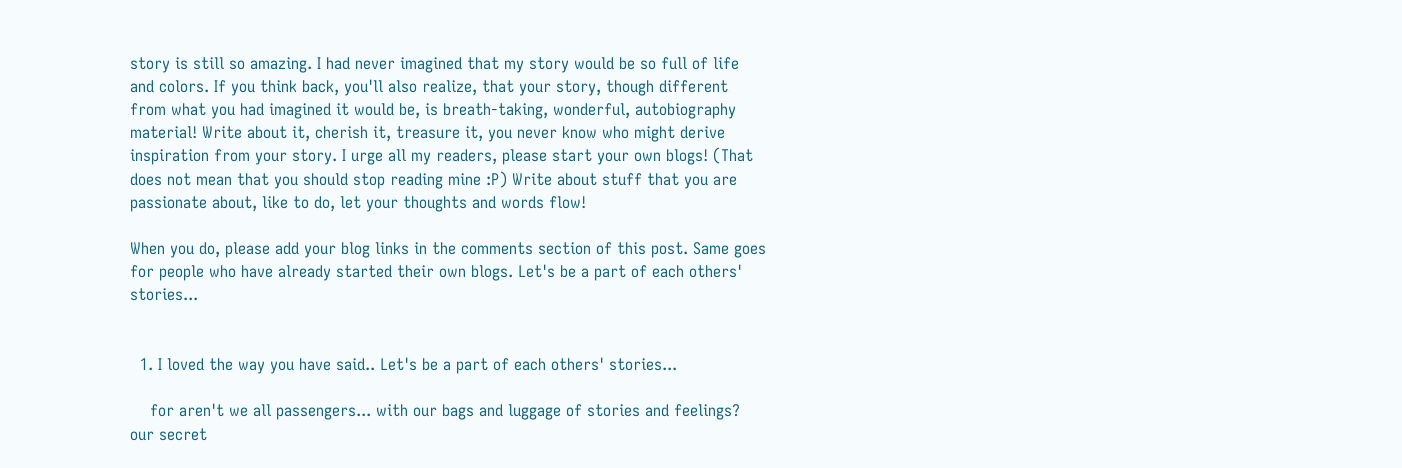story is still so amazing. I had never imagined that my story would be so full of life and colors. If you think back, you'll also realize, that your story, though different from what you had imagined it would be, is breath-taking, wonderful, autobiography material! Write about it, cherish it, treasure it, you never know who might derive inspiration from your story. I urge all my readers, please start your own blogs! (That does not mean that you should stop reading mine :P) Write about stuff that you are passionate about, like to do, let your thoughts and words flow!

When you do, please add your blog links in the comments section of this post. Same goes for people who have already started their own blogs. Let's be a part of each others' stories...


  1. I loved the way you have said.. Let's be a part of each others' stories...

    for aren't we all passengers... with our bags and luggage of stories and feelings? our secret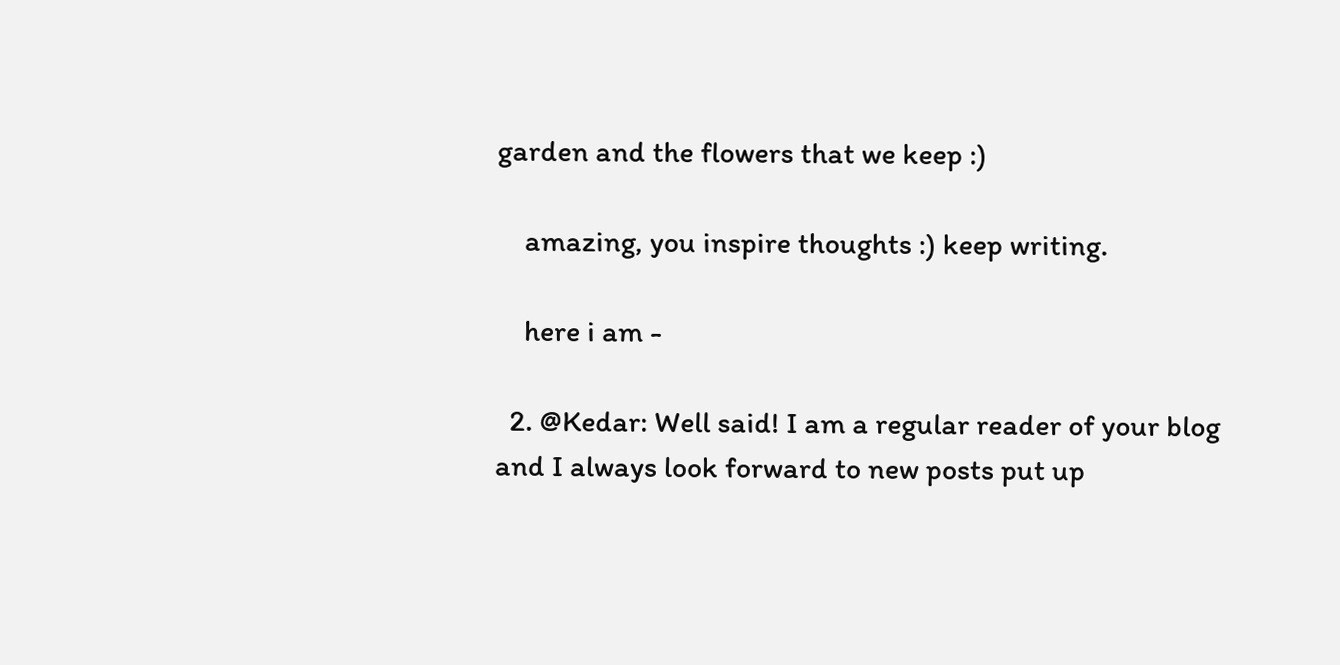garden and the flowers that we keep :)

    amazing, you inspire thoughts :) keep writing.

    here i am -

  2. @Kedar: Well said! I am a regular reader of your blog and I always look forward to new posts put up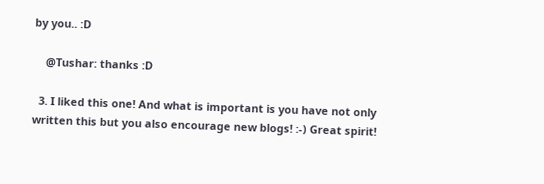by you.. :D

    @Tushar: thanks :D

  3. I liked this one! And what is important is you have not only written this but you also encourage new blogs! :-) Great spirit!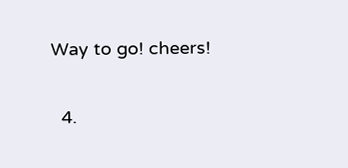Way to go! cheers!

  4.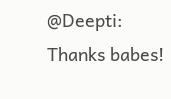@Deepti: Thanks babes!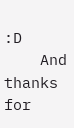:D
    And thanks for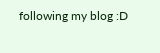following my blog :D